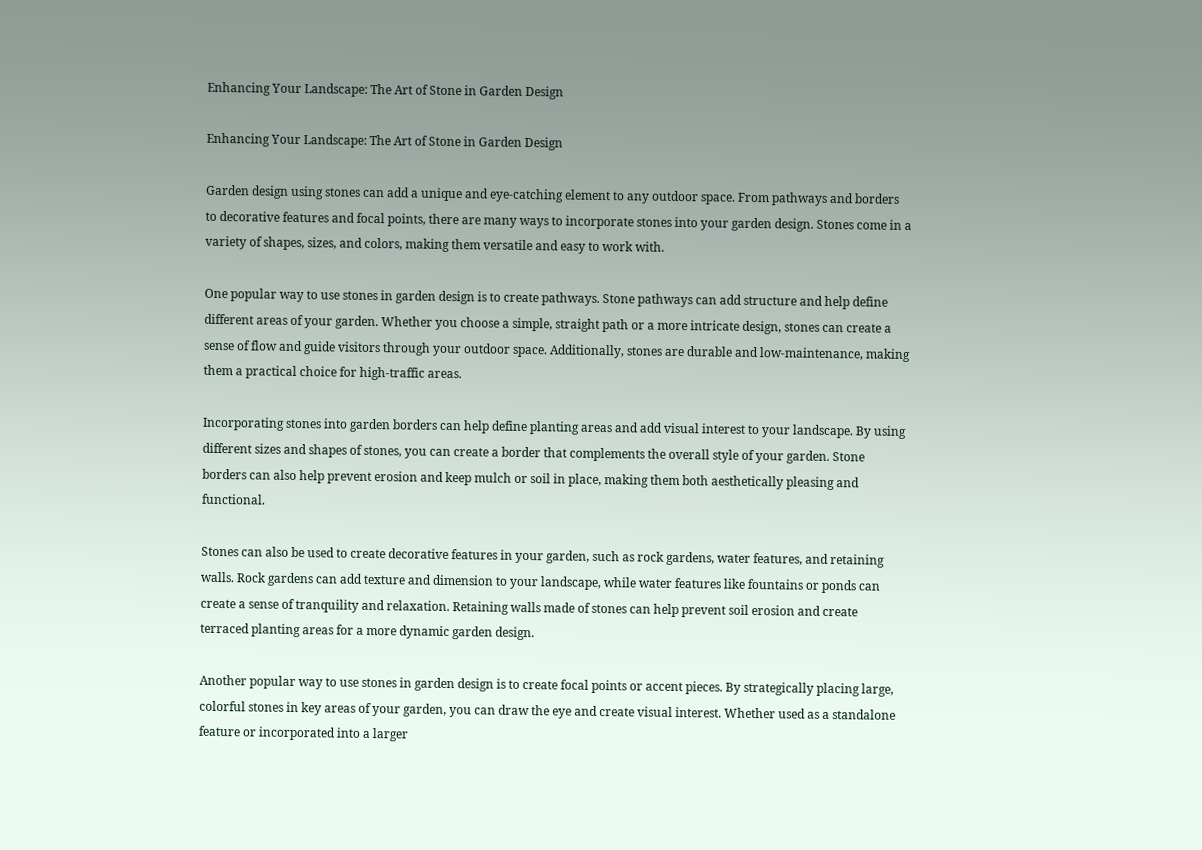Enhancing Your Landscape: The Art of Stone in Garden Design

Enhancing Your Landscape: The Art of Stone in Garden Design

Garden design using stones can add a unique and eye-catching element to any outdoor space. From pathways and borders to decorative features and focal points, there are many ways to incorporate stones into your garden design. Stones come in a variety of shapes, sizes, and colors, making them versatile and easy to work with.

One popular way to use stones in garden design is to create pathways. Stone pathways can add structure and help define different areas of your garden. Whether you choose a simple, straight path or a more intricate design, stones can create a sense of flow and guide visitors through your outdoor space. Additionally, stones are durable and low-maintenance, making them a practical choice for high-traffic areas.

Incorporating stones into garden borders can help define planting areas and add visual interest to your landscape. By using different sizes and shapes of stones, you can create a border that complements the overall style of your garden. Stone borders can also help prevent erosion and keep mulch or soil in place, making them both aesthetically pleasing and functional.

Stones can also be used to create decorative features in your garden, such as rock gardens, water features, and retaining walls. Rock gardens can add texture and dimension to your landscape, while water features like fountains or ponds can create a sense of tranquility and relaxation. Retaining walls made of stones can help prevent soil erosion and create terraced planting areas for a more dynamic garden design.

Another popular way to use stones in garden design is to create focal points or accent pieces. By strategically placing large, colorful stones in key areas of your garden, you can draw the eye and create visual interest. Whether used as a standalone feature or incorporated into a larger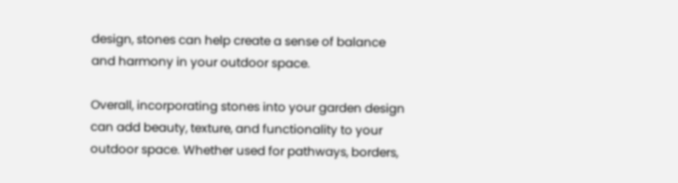design, stones can help create a sense of balance and harmony in your outdoor space.

Overall, incorporating stones into your garden design can add beauty, texture, and functionality to your outdoor space. Whether used for pathways, borders,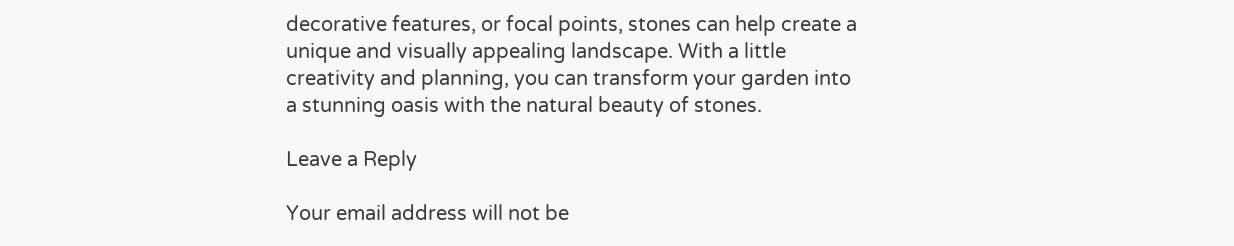decorative features, or focal points, stones can help create a unique and visually appealing landscape. With a little creativity and planning, you can transform your garden into a stunning oasis with the natural beauty of stones.

Leave a Reply

Your email address will not be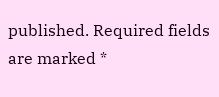published. Required fields are marked *